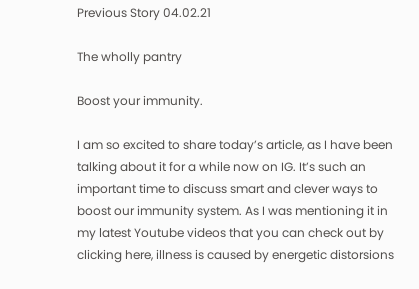Previous Story 04.02.21

The wholly pantry

Boost your immunity.

I am so excited to share today’s article, as I have been talking about it for a while now on IG. It’s such an important time to discuss smart and clever ways to boost our immunity system. As I was mentioning it in my latest Youtube videos that you can check out by clicking here, illness is caused by energetic distorsions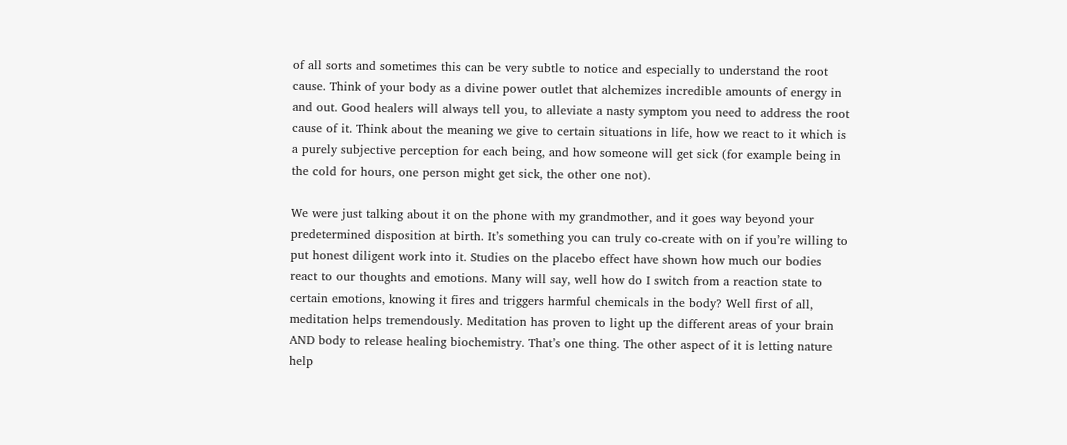of all sorts and sometimes this can be very subtle to notice and especially to understand the root cause. Think of your body as a divine power outlet that alchemizes incredible amounts of energy in and out. Good healers will always tell you, to alleviate a nasty symptom you need to address the root cause of it. Think about the meaning we give to certain situations in life, how we react to it which is a purely subjective perception for each being, and how someone will get sick (for example being in the cold for hours, one person might get sick, the other one not).

We were just talking about it on the phone with my grandmother, and it goes way beyond your predetermined disposition at birth. It’s something you can truly co-create with on if you’re willing to put honest diligent work into it. Studies on the placebo effect have shown how much our bodies react to our thoughts and emotions. Many will say, well how do I switch from a reaction state to certain emotions, knowing it fires and triggers harmful chemicals in the body? Well first of all, meditation helps tremendously. Meditation has proven to light up the different areas of your brain AND body to release healing biochemistry. That’s one thing. The other aspect of it is letting nature help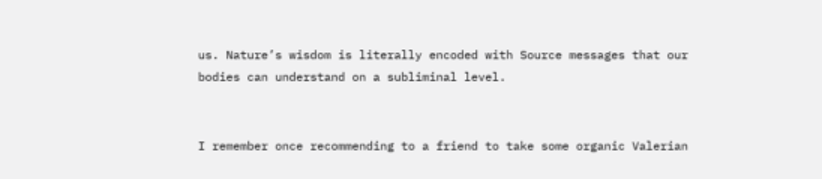us. Nature’s wisdom is literally encoded with Source messages that our bodies can understand on a subliminal level.


I remember once recommending to a friend to take some organic Valerian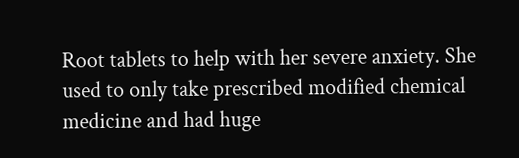Root tablets to help with her severe anxiety. She used to only take prescribed modified chemical medicine and had huge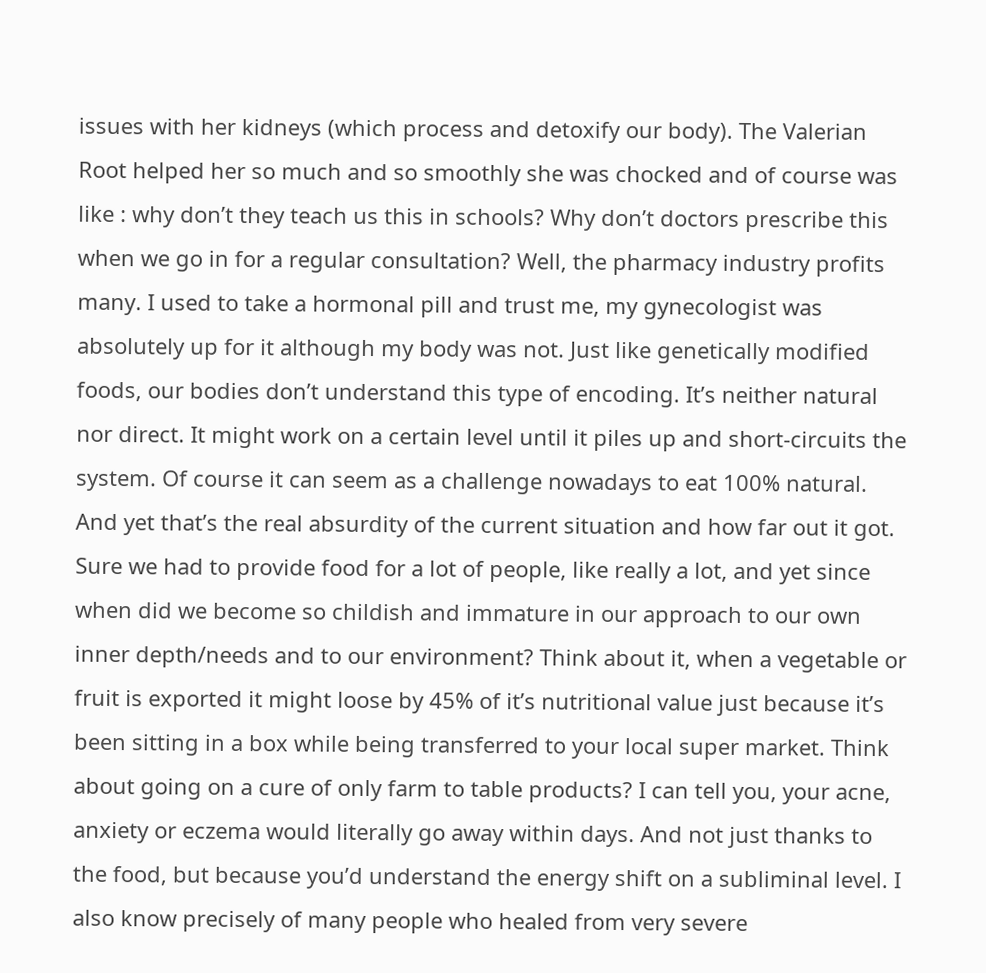issues with her kidneys (which process and detoxify our body). The Valerian Root helped her so much and so smoothly she was chocked and of course was like : why don’t they teach us this in schools? Why don’t doctors prescribe this when we go in for a regular consultation? Well, the pharmacy industry profits many. I used to take a hormonal pill and trust me, my gynecologist was absolutely up for it although my body was not. Just like genetically modified foods, our bodies don’t understand this type of encoding. It’s neither natural nor direct. It might work on a certain level until it piles up and short-circuits the system. Of course it can seem as a challenge nowadays to eat 100% natural. And yet that’s the real absurdity of the current situation and how far out it got. Sure we had to provide food for a lot of people, like really a lot, and yet since when did we become so childish and immature in our approach to our own inner depth/needs and to our environment? Think about it, when a vegetable or fruit is exported it might loose by 45% of it’s nutritional value just because it’s been sitting in a box while being transferred to your local super market. Think about going on a cure of only farm to table products? I can tell you, your acne, anxiety or eczema would literally go away within days. And not just thanks to the food, but because you’d understand the energy shift on a subliminal level. I also know precisely of many people who healed from very severe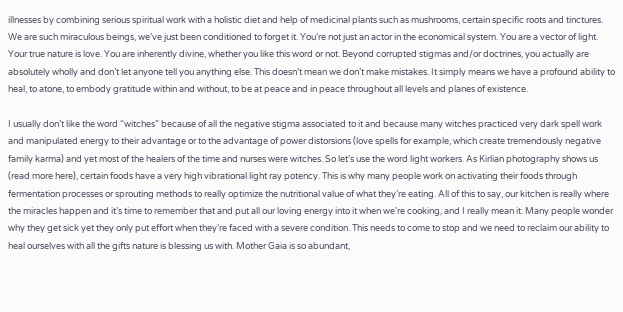illnesses by combining serious spiritual work with a holistic diet and help of medicinal plants such as mushrooms, certain specific roots and tinctures. We are such miraculous beings, we’ve just been conditioned to forget it. You’re not just an actor in the economical system. You are a vector of light. Your true nature is love. You are inherently divine, whether you like this word or not. Beyond corrupted stigmas and/or doctrines, you actually are absolutely wholly and don’t let anyone tell you anything else. This doesn’t mean we don’t make mistakes. It simply means we have a profound ability to heal, to atone, to embody gratitude within and without, to be at peace and in peace throughout all levels and planes of existence.

I usually don’t like the word “witches” because of all the negative stigma associated to it and because many witches practiced very dark spell work and manipulated energy to their advantage or to the advantage of power distorsions (love spells for example, which create tremendously negative family karma) and yet most of the healers of the time and nurses were witches. So let’s use the word light workers. As Kirlian photography shows us (read more here), certain foods have a very high vibrational light ray potency. This is why many people work on activating their foods through fermentation processes or sprouting methods to really optimize the nutritional value of what they’re eating. All of this to say, our kitchen is really where the miracles happen and it’s time to remember that and put all our loving energy into it when we’re cooking, and I really mean it. Many people wonder why they get sick yet they only put effort when they’re faced with a severe condition. This needs to come to stop and we need to reclaim our ability to heal ourselves with all the gifts nature is blessing us with. Mother Gaia is so abundant,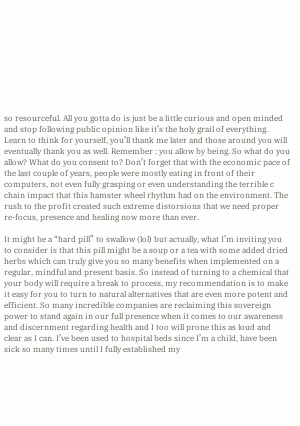so resourceful. All you gotta do is just be a little curious and open minded and stop following public opinion like it’s the holy grail of everything. Learn to think for yourself, you’ll thank me later and those around you will eventually thank you as well. Remember : you allow by being. So what do you allow? What do you consent to? Don’t forget that with the economic pace of the last couple of years, people were mostly eating in front of their computers, not even fully grasping or even understanding the terrible c chain impact that this hamster wheel rhythm had on the environment. The rush to the profit created such extreme distorsions that we need proper re-focus, presence and healing now more than ever.

It might be a “hard pill” to swallow (lol) but actually, what I’m inviting you to consider is that this pill might be a soup or a tea with some added dried herbs which can truly give you so many benefits when implemented on a regular, mindful and present basis. So instead of turning to a chemical that your body will require a break to process, my recommendation is to make it easy for you to turn to natural alternatives that are even more potent and efficient. So many incredible companies are reclaiming this sovereign power to stand again in our full presence when it comes to our awareness and discernment regarding health and I too will prone this as loud and clear as I can. I’ve been used to hospital beds since I’m a child, have been sick so many times until I fully established my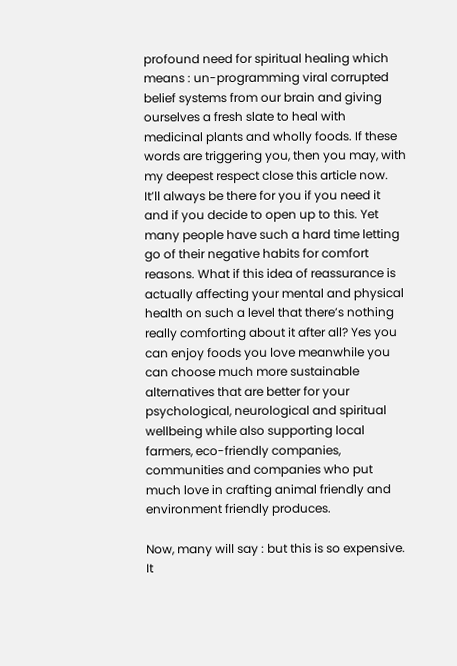profound need for spiritual healing which means : un-programming viral corrupted belief systems from our brain and giving ourselves a fresh slate to heal with medicinal plants and wholly foods. If these words are triggering you, then you may, with my deepest respect close this article now. It’ll always be there for you if you need it and if you decide to open up to this. Yet many people have such a hard time letting go of their negative habits for comfort reasons. What if this idea of reassurance is actually affecting your mental and physical health on such a level that there’s nothing really comforting about it after all? Yes you can enjoy foods you love meanwhile you can choose much more sustainable alternatives that are better for your psychological, neurological and spiritual wellbeing while also supporting local farmers, eco-friendly companies, communities and companies who put much love in crafting animal friendly and environment friendly produces.

Now, many will say : but this is so expensive. It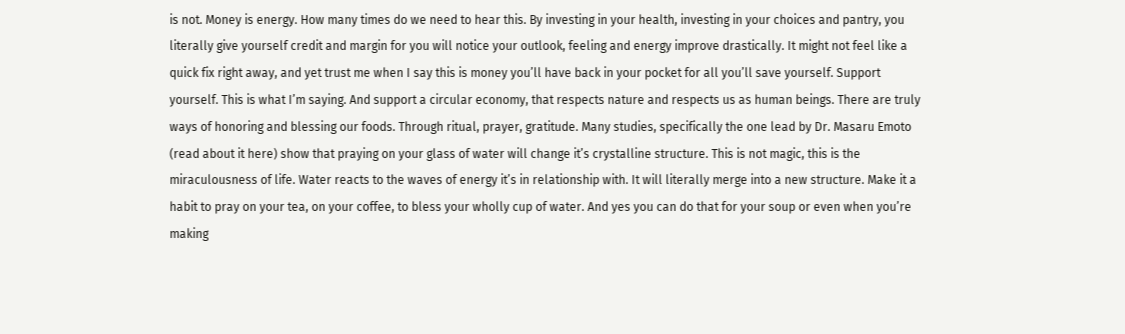is not. Money is energy. How many times do we need to hear this. By investing in your health, investing in your choices and pantry, you literally give yourself credit and margin for you will notice your outlook, feeling and energy improve drastically. It might not feel like a quick fix right away, and yet trust me when I say this is money you’ll have back in your pocket for all you’ll save yourself. Support yourself. This is what I’m saying. And support a circular economy, that respects nature and respects us as human beings. There are truly ways of honoring and blessing our foods. Through ritual, prayer, gratitude. Many studies, specifically the one lead by Dr. Masaru Emoto (read about it here) show that praying on your glass of water will change it’s crystalline structure. This is not magic, this is the miraculousness of life. Water reacts to the waves of energy it’s in relationship with. It will literally merge into a new structure. Make it a habit to pray on your tea, on your coffee, to bless your wholly cup of water. And yes you can do that for your soup or even when you’re making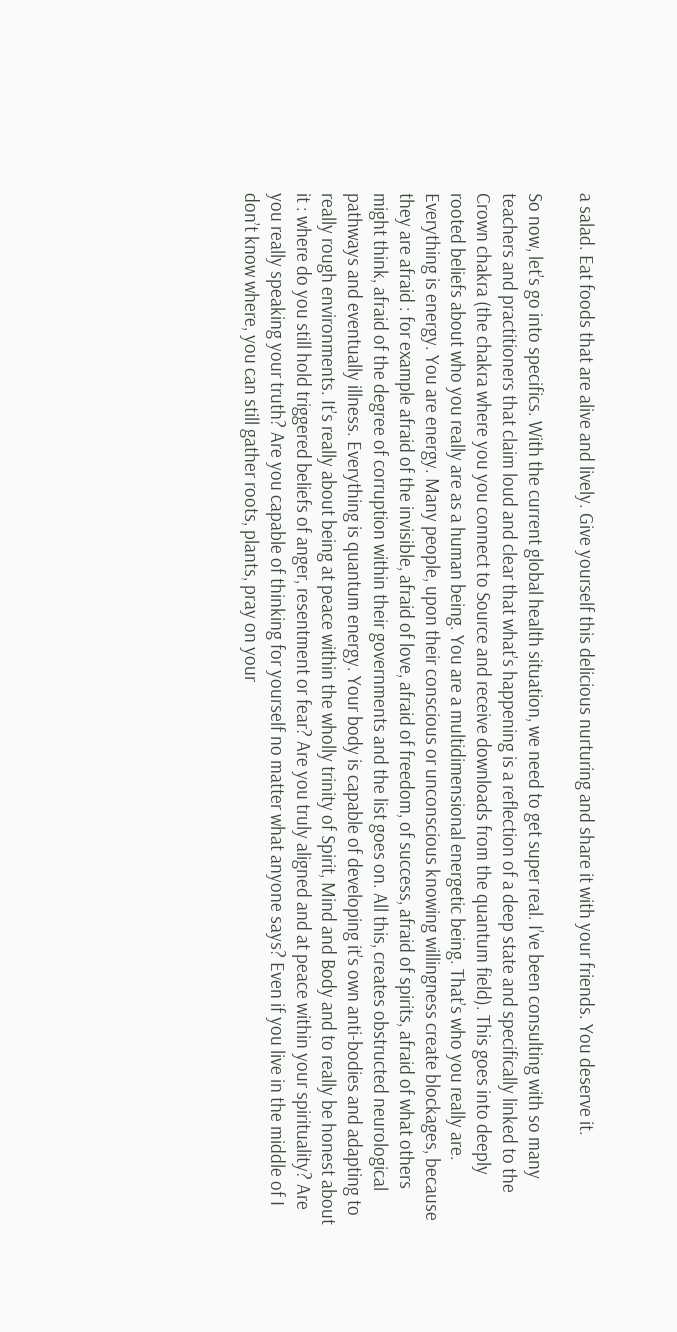a salad. Eat foods that are alive and lively. Give yourself this delicious nurturing and share it with your friends. You deserve it.

So now, let’s go into specifics. With the current global health situation, we need to get super real. I’ve been consulting with so many teachers and practitioners that claim loud and clear that what’s happening is a reflection of a deep state and specifically linked to the Crown chakra (the chakra where you you connect to Source and receive downloads from the quantum field). This goes into deeply rooted beliefs about who you really are as a human being. You are a multidimensional energetic being. That’s who you really are. Everything is energy. You are energy. Many people, upon their conscious or unconscious knowing willingness create blockages, because they are afraid : for example afraid of the invisible, afraid of love, afraid of freedom, of success, afraid of spirits, afraid of what others might think, afraid of the degree of corruption within their governments and the list goes on. All this, creates obstructed neurological pathways and eventually illness. Everything is quantum energy. Your body is capable of developing it’s own anti-bodies and adapting to really rough environments. It’s really about being at peace within the wholly trinity of Spirit, Mind and Body and to really be honest about it : where do you still hold triggered beliefs of anger, resentment or fear? Are you truly aligned and at peace within your spirituality? Are you really speaking your truth? Are you capable of thinking for yourself no matter what anyone says? Even if you live in the middle of I don’t know where, you can still gather roots, plants, pray on your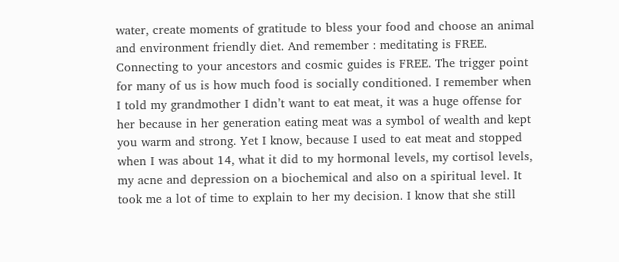water, create moments of gratitude to bless your food and choose an animal and environment friendly diet. And remember : meditating is FREE. Connecting to your ancestors and cosmic guides is FREE. The trigger point for many of us is how much food is socially conditioned. I remember when I told my grandmother I didn’t want to eat meat, it was a huge offense for her because in her generation eating meat was a symbol of wealth and kept you warm and strong. Yet I know, because I used to eat meat and stopped when I was about 14, what it did to my hormonal levels, my cortisol levels, my acne and depression on a biochemical and also on a spiritual level. It took me a lot of time to explain to her my decision. I know that she still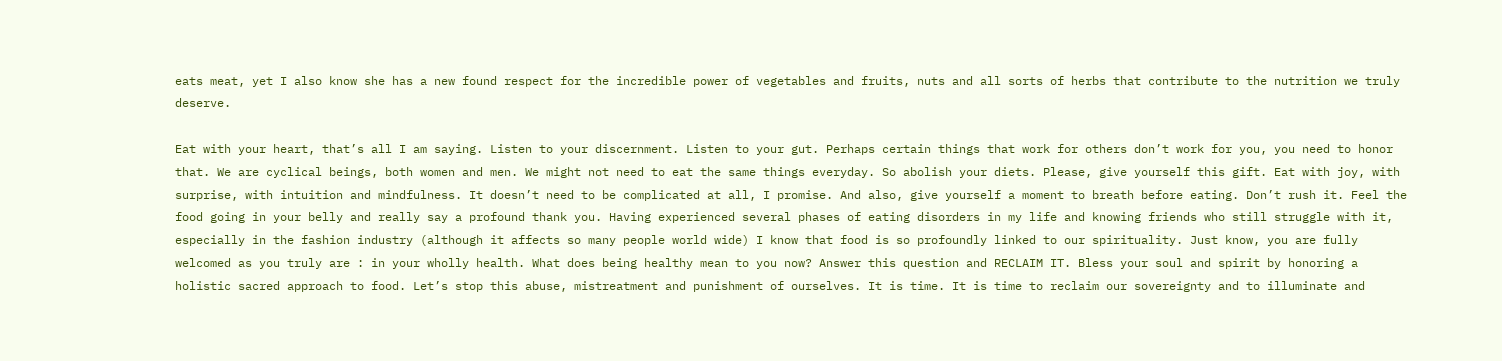eats meat, yet I also know she has a new found respect for the incredible power of vegetables and fruits, nuts and all sorts of herbs that contribute to the nutrition we truly deserve.

Eat with your heart, that’s all I am saying. Listen to your discernment. Listen to your gut. Perhaps certain things that work for others don’t work for you, you need to honor that. We are cyclical beings, both women and men. We might not need to eat the same things everyday. So abolish your diets. Please, give yourself this gift. Eat with joy, with surprise, with intuition and mindfulness. It doesn’t need to be complicated at all, I promise. And also, give yourself a moment to breath before eating. Don’t rush it. Feel the food going in your belly and really say a profound thank you. Having experienced several phases of eating disorders in my life and knowing friends who still struggle with it, especially in the fashion industry (although it affects so many people world wide) I know that food is so profoundly linked to our spirituality. Just know, you are fully welcomed as you truly are : in your wholly health. What does being healthy mean to you now? Answer this question and RECLAIM IT. Bless your soul and spirit by honoring a holistic sacred approach to food. Let’s stop this abuse, mistreatment and punishment of ourselves. It is time. It is time to reclaim our sovereignty and to illuminate and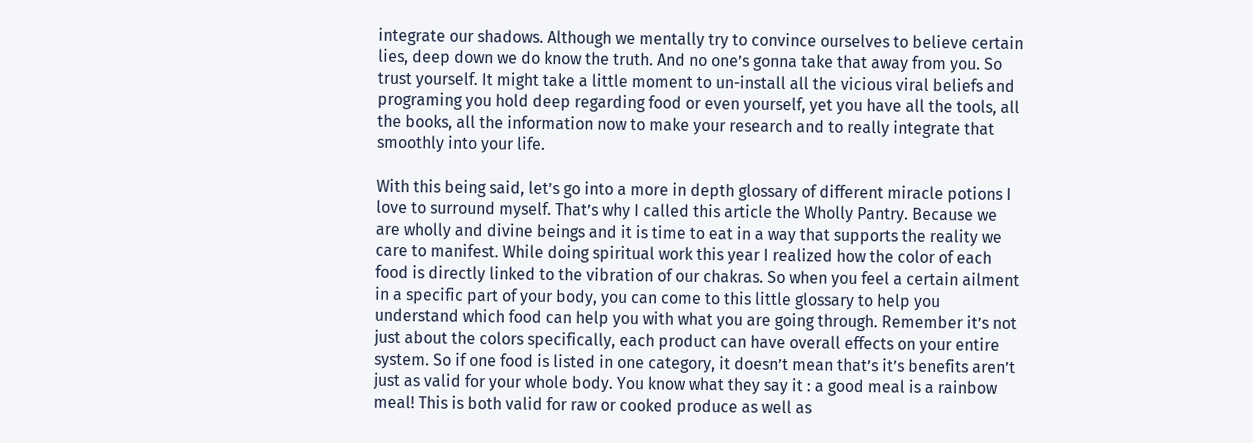integrate our shadows. Although we mentally try to convince ourselves to believe certain lies, deep down we do know the truth. And no one’s gonna take that away from you. So trust yourself. It might take a little moment to un-install all the vicious viral beliefs and programing you hold deep regarding food or even yourself, yet you have all the tools, all the books, all the information now to make your research and to really integrate that smoothly into your life.

With this being said, let’s go into a more in depth glossary of different miracle potions I love to surround myself. That’s why I called this article the Wholly Pantry. Because we are wholly and divine beings and it is time to eat in a way that supports the reality we care to manifest. While doing spiritual work this year I realized how the color of each food is directly linked to the vibration of our chakras. So when you feel a certain ailment in a specific part of your body, you can come to this little glossary to help you understand which food can help you with what you are going through. Remember it’s not just about the colors specifically, each product can have overall effects on your entire system. So if one food is listed in one category, it doesn’t mean that’s it’s benefits aren’t just as valid for your whole body. You know what they say it : a good meal is a rainbow meal! This is both valid for raw or cooked produce as well as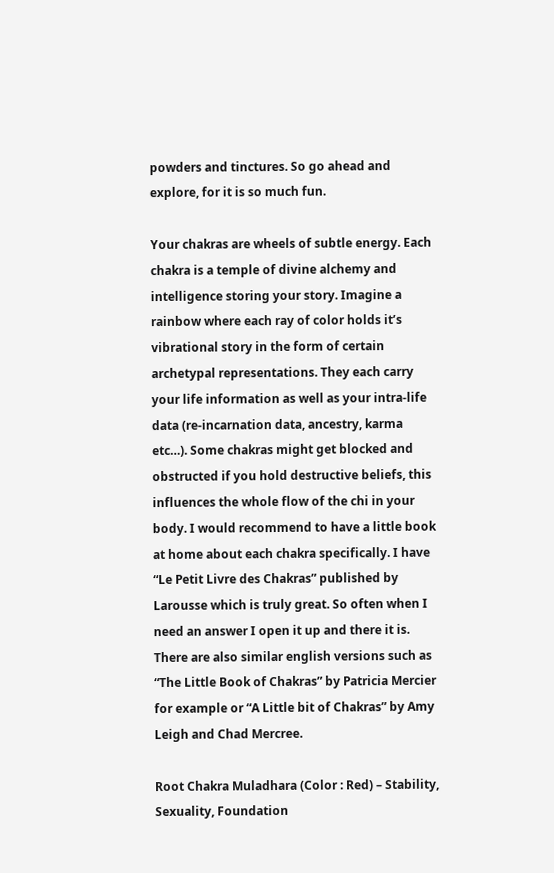powders and tinctures. So go ahead and explore, for it is so much fun.

Your chakras are wheels of subtle energy. Each chakra is a temple of divine alchemy and intelligence storing your story. Imagine a rainbow where each ray of color holds it’s vibrational story in the form of certain archetypal representations. They each carry your life information as well as your intra-life data (re-incarnation data, ancestry, karma etc…). Some chakras might get blocked and obstructed if you hold destructive beliefs, this influences the whole flow of the chi in your body. I would recommend to have a little book at home about each chakra specifically. I have “Le Petit Livre des Chakras” published by Larousse which is truly great. So often when I need an answer I open it up and there it is. There are also similar english versions such as “The Little Book of Chakras” by Patricia Mercier for example or “A Little bit of Chakras” by Amy Leigh and Chad Mercree.

Root Chakra Muladhara (Color : Red) – Stability, Sexuality, Foundation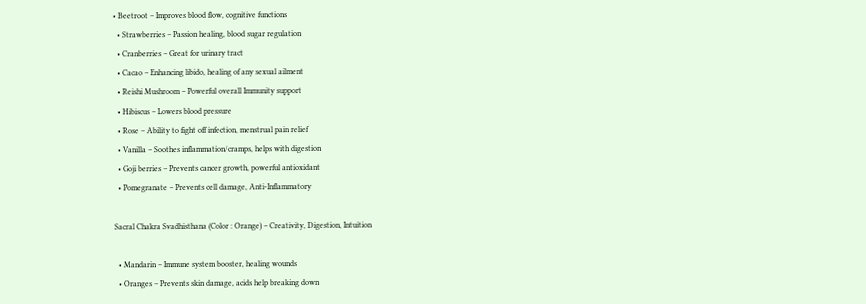• Beetroot – Improves blood flow, cognitive functions
  • Strawberries – Passion healing, blood sugar regulation
  • Cranberries – Great for urinary tract
  • Cacao – Enhancing libido, healing of any sexual ailment
  • Reishi Mushroom – Powerful overall Immunity support
  • Hibiscus – Lowers blood pressure
  • Rose – Ability to fight off infection, menstrual pain relief
  • Vanilla – Soothes inflammation/cramps, helps with digestion
  • Goji berries – Prevents cancer growth, powerful antioxidant
  • Pomegranate – Prevents cell damage, Anti-Inflammatory

Sacral Chakra Svadhisthana (Color : Orange) – Creativity, Digestion, Intuition

  • Mandarin – Immune system booster, healing wounds
  • Oranges – Prevents skin damage, acids help breaking down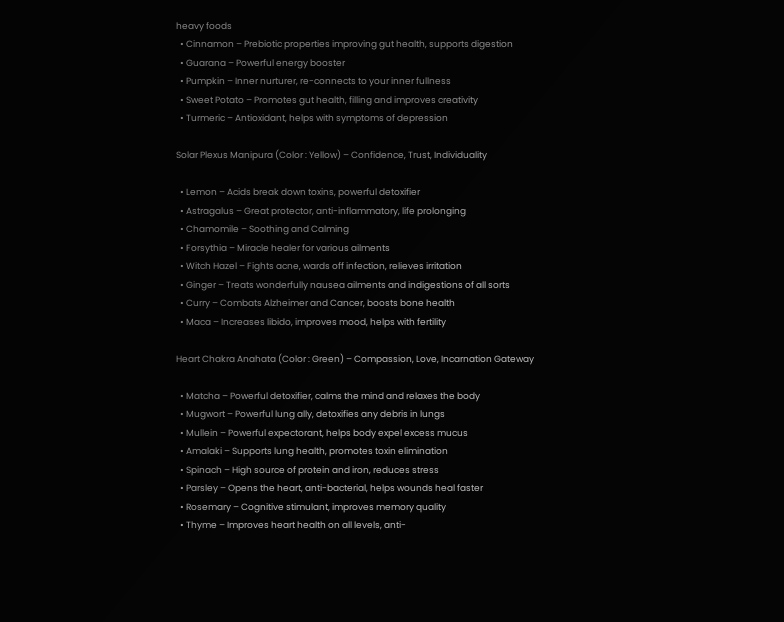heavy foods
  • Cinnamon – Prebiotic properties improving gut health, supports digestion
  • Guarana – Powerful energy booster
  • Pumpkin – Inner nurturer, re-connects to your inner fullness
  • Sweet Potato – Promotes gut health, filling and improves creativity
  • Turmeric – Antioxidant, helps with symptoms of depression

Solar Plexus Manipura (Color : Yellow) – Confidence, Trust, Individuality

  • Lemon – Acids break down toxins, powerful detoxifier
  • Astragalus – Great protector, anti-inflammatory, life prolonging
  • Chamomile – Soothing and Calming
  • Forsythia – Miracle healer for various ailments
  • Witch Hazel – Fights acne, wards off infection, relieves irritation
  • Ginger – Treats wonderfully nausea ailments and indigestions of all sorts
  • Curry – Combats Alzheimer and Cancer, boosts bone health
  • Maca – Increases libido, improves mood, helps with fertility

Heart Chakra Anahata (Color : Green) – Compassion, Love, Incarnation Gateway

  • Matcha – Powerful detoxifier, calms the mind and relaxes the body
  • Mugwort – Powerful lung ally, detoxifies any debris in lungs
  • Mullein – Powerful expectorant, helps body expel excess mucus
  • Amalaki – Supports lung health, promotes toxin elimination
  • Spinach – High source of protein and iron, reduces stress
  • Parsley – Opens the heart, anti-bacterial, helps wounds heal faster
  • Rosemary – Cognitive stimulant, improves memory quality
  • Thyme – Improves heart health on all levels, anti-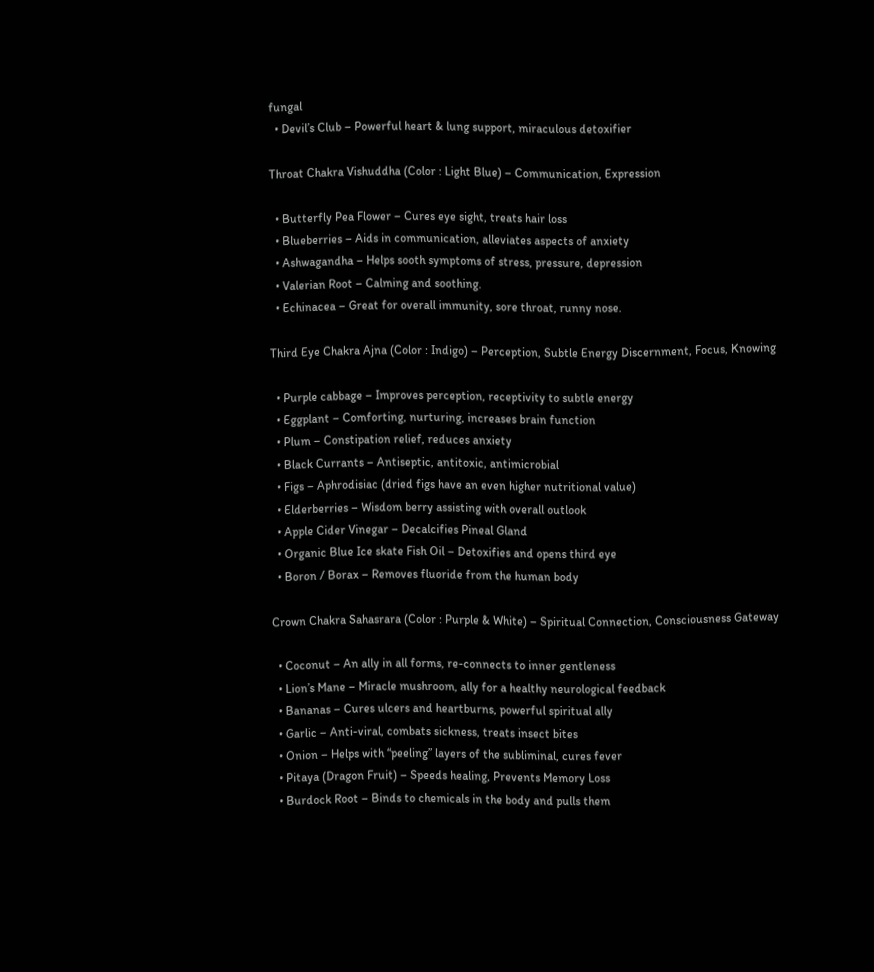fungal
  • Devil’s Club – Powerful heart & lung support, miraculous detoxifier

Throat Chakra Vishuddha (Color : Light Blue) – Communication, Expression

  • Butterfly Pea Flower – Cures eye sight, treats hair loss
  • Blueberries – Aids in communication, alleviates aspects of anxiety
  • Ashwagandha – Helps sooth symptoms of stress, pressure, depression
  • Valerian Root – Calming and soothing.
  • Echinacea – Great for overall immunity, sore throat, runny nose.

Third Eye Chakra Ajna (Color : Indigo) – Perception, Subtle Energy Discernment, Focus, Knowing

  • Purple cabbage – Improves perception, receptivity to subtle energy
  • Eggplant – Comforting, nurturing, increases brain function
  • Plum – Constipation relief, reduces anxiety
  • Black Currants – Antiseptic, antitoxic, antimicrobial
  • Figs – Aphrodisiac (dried figs have an even higher nutritional value)
  • Elderberries – Wisdom berry assisting with overall outlook
  • Apple Cider Vinegar – Decalcifies Pineal Gland
  • Organic Blue Ice skate Fish Oil – Detoxifies and opens third eye
  • Boron / Borax – Removes fluoride from the human body

Crown Chakra Sahasrara (Color : Purple & White) – Spiritual Connection, Consciousness Gateway

  • Coconut – An ally in all forms, re-connects to inner gentleness
  • Lion’s Mane – Miracle mushroom, ally for a healthy neurological feedback
  • Bananas – Cures ulcers and heartburns, powerful spiritual ally
  • Garlic – Anti-viral, combats sickness, treats insect bites
  • Onion – Helps with “peeling” layers of the subliminal, cures fever
  • Pitaya (Dragon Fruit) – Speeds healing, Prevents Memory Loss
  • Burdock Root – Binds to chemicals in the body and pulls them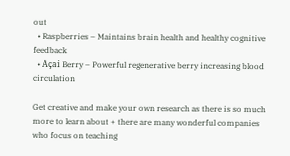out
  • Raspberries – Maintains brain health and healthy cognitive feedback
  • Açai Berry – Powerful regenerative berry increasing blood circulation

Get creative and make your own research as there is so much more to learn about + there are many wonderful companies who focus on teaching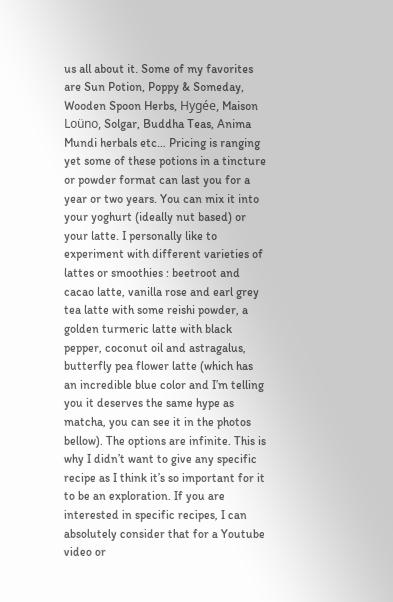us all about it. Some of my favorites are Sun Potion, Poppy & Someday, Wooden Spoon Herbs, Hygée, Maison Loüno, Solgar, Buddha Teas, Anima Mundi herbals etc… Pricing is ranging yet some of these potions in a tincture or powder format can last you for a year or two years. You can mix it into your yoghurt (ideally nut based) or your latte. I personally like to experiment with different varieties of lattes or smoothies : beetroot and cacao latte, vanilla rose and earl grey tea latte with some reishi powder, a golden turmeric latte with black pepper, coconut oil and astragalus, butterfly pea flower latte (which has an incredible blue color and I’m telling you it deserves the same hype as matcha, you can see it in the photos bellow). The options are infinite. This is why I didn’t want to give any specific recipe as I think it’s so important for it to be an exploration. If you are interested in specific recipes, I can absolutely consider that for a Youtube video or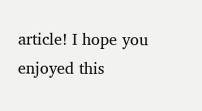article! I hope you enjoyed this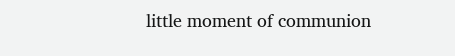little moment of communion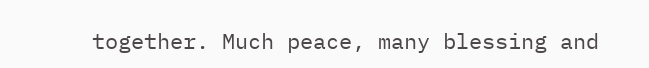together. Much peace, many blessing and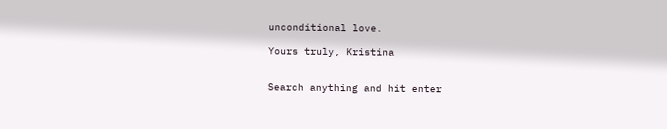unconditional love.

Yours truly, Kristina


Search anything and hit enter